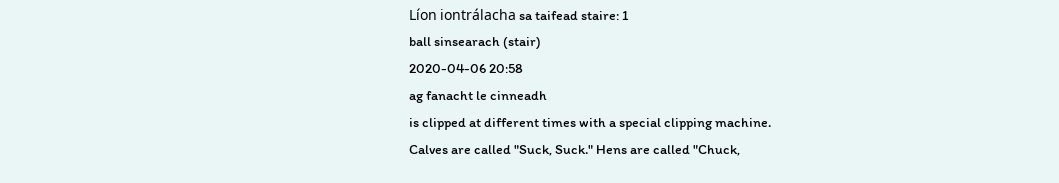Líon iontrálacha sa taifead staire: 1
ball sinsearach (stair)
2020-04-06 20:58
ag fanacht le cinneadh
is clipped at different times with a special clipping machine.
Calves are called "Suck, Suck." Hens are called "Chuck,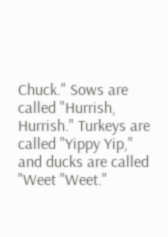Chuck." Sows are called "Hurrish, Hurrish." Turkeys are called "Yippy Yip," and ducks are called "Weet "Weet."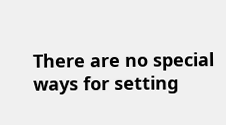There are no special ways for setting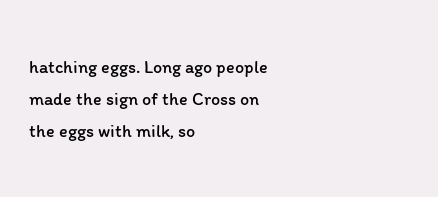hatching eggs. Long ago people made the sign of the Cross on the eggs with milk, so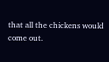that all the chickens would come out.